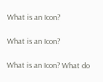What is an Icon?

What is an Icon?

What is an Icon? What do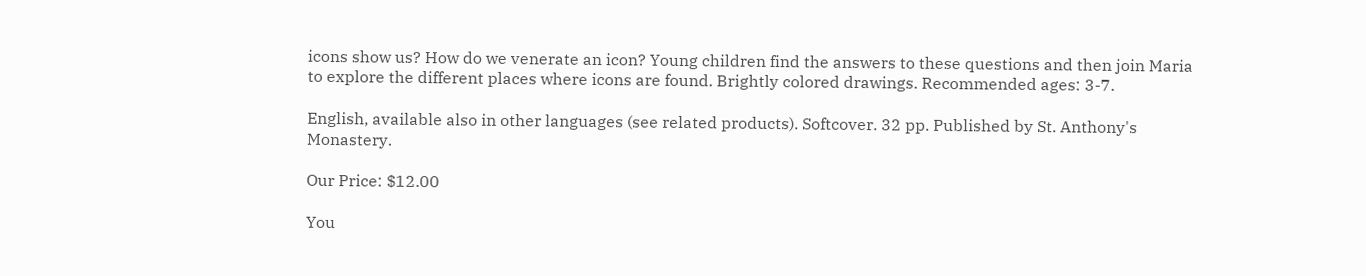icons show us? How do we venerate an icon? Young children find the answers to these questions and then join Maria to explore the different places where icons are found. Brightly colored drawings. Recommended ages: 3-7.

English, available also in other languages (see related products). Softcover. 32 pp. Published by St. Anthony's Monastery.

Our Price: $12.00

You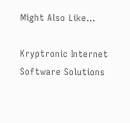Might Also Like...

Kryptronic Internet Software Solutions